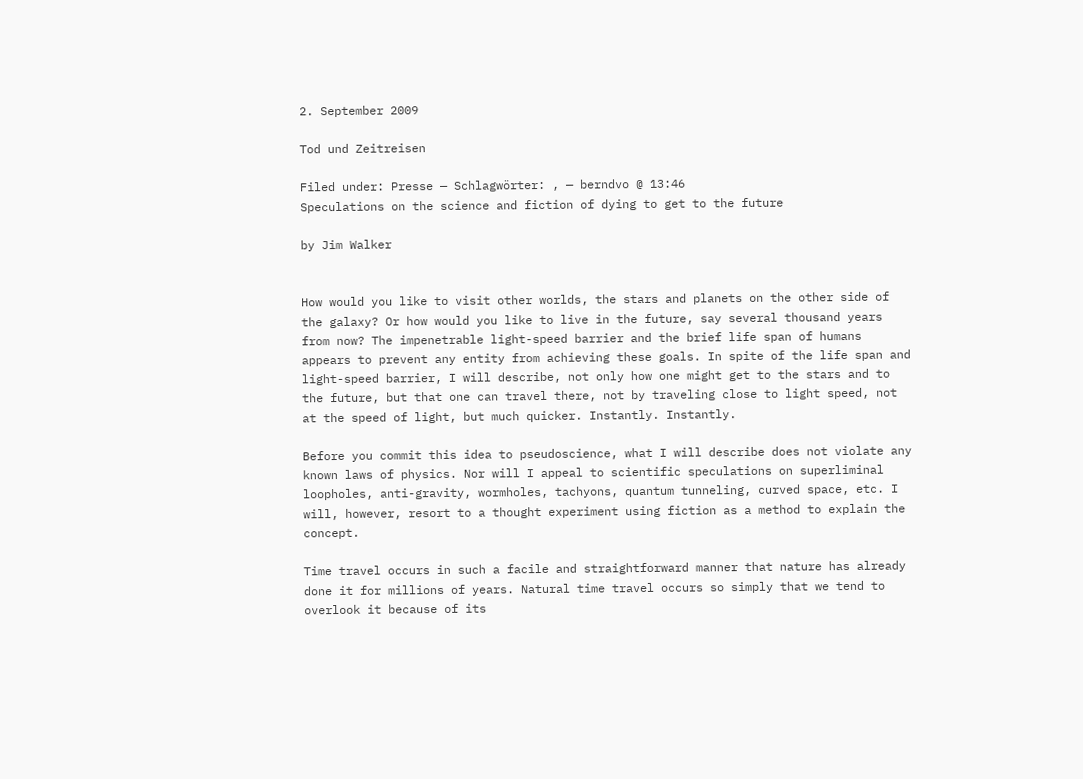2. September 2009

Tod und Zeitreisen

Filed under: Presse — Schlagwörter: , — berndvo @ 13:46
Speculations on the science and fiction of dying to get to the future

by Jim Walker


How would you like to visit other worlds, the stars and planets on the other side of the galaxy? Or how would you like to live in the future, say several thousand years from now? The impenetrable light-speed barrier and the brief life span of humans appears to prevent any entity from achieving these goals. In spite of the life span and light-speed barrier, I will describe, not only how one might get to the stars and to the future, but that one can travel there, not by traveling close to light speed, not at the speed of light, but much quicker. Instantly. Instantly.

Before you commit this idea to pseudoscience, what I will describe does not violate any known laws of physics. Nor will I appeal to scientific speculations on superliminal loopholes, anti-gravity, wormholes, tachyons, quantum tunneling, curved space, etc. I will, however, resort to a thought experiment using fiction as a method to explain the concept.

Time travel occurs in such a facile and straightforward manner that nature has already done it for millions of years. Natural time travel occurs so simply that we tend to overlook it because of its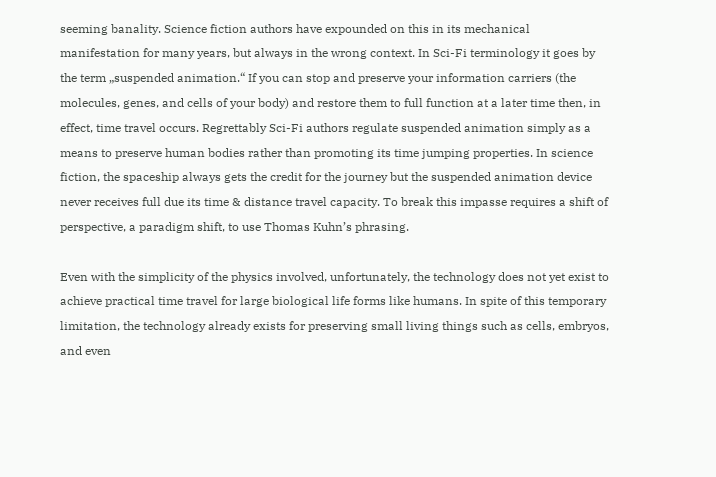seeming banality. Science fiction authors have expounded on this in its mechanical manifestation for many years, but always in the wrong context. In Sci-Fi terminology it goes by the term „suspended animation.“ If you can stop and preserve your information carriers (the molecules, genes, and cells of your body) and restore them to full function at a later time then, in effect, time travel occurs. Regrettably Sci-Fi authors regulate suspended animation simply as a means to preserve human bodies rather than promoting its time jumping properties. In science fiction, the spaceship always gets the credit for the journey but the suspended animation device never receives full due its time & distance travel capacity. To break this impasse requires a shift of perspective, a paradigm shift, to use Thomas Kuhn’s phrasing.

Even with the simplicity of the physics involved, unfortunately, the technology does not yet exist to achieve practical time travel for large biological life forms like humans. In spite of this temporary limitation, the technology already exists for preserving small living things such as cells, embryos, and even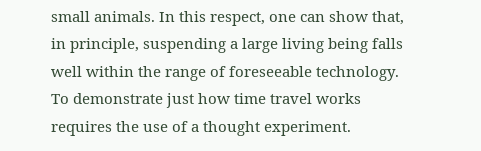small animals. In this respect, one can show that, in principle, suspending a large living being falls well within the range of foreseeable technology. To demonstrate just how time travel works requires the use of a thought experiment.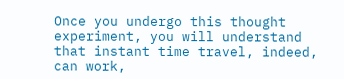Once you undergo this thought experiment, you will understand that instant time travel, indeed, can work,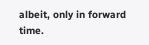albeit, only in forward time.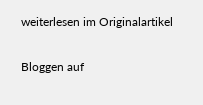weiterlesen im Originalartikel

Bloggen auf